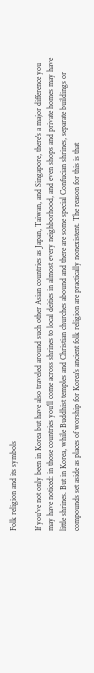Folk religion and its symbols

If you've not only been in Korea but have also traveled around such other Asian countries as Japan, Taiwan, and Singapore, there's a major difference you may have noticed: in those countries you'll come across shrines to local deities in almost every neighborhood, and even shops and private homes may have little shrines. But in Korea, while Buddhist temples and Christian churches abound and there are some special Confucian shrines, separate buildings or compounds set aside as places of worship for Korea's ancient folk religion are practically nonexistent. The reason for this is that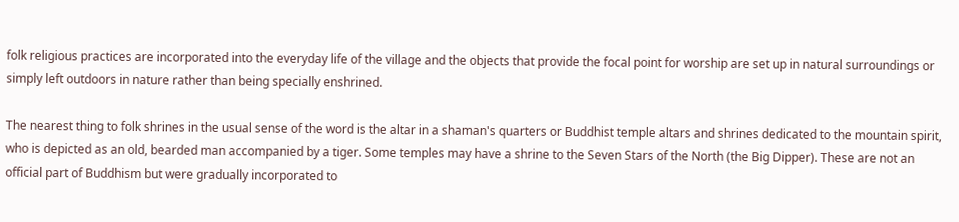folk religious practices are incorporated into the everyday life of the village and the objects that provide the focal point for worship are set up in natural surroundings or simply left outdoors in nature rather than being specially enshrined.

The nearest thing to folk shrines in the usual sense of the word is the altar in a shaman's quarters or Buddhist temple altars and shrines dedicated to the mountain spirit, who is depicted as an old, bearded man accompanied by a tiger. Some temples may have a shrine to the Seven Stars of the North (the Big Dipper). These are not an official part of Buddhism but were gradually incorporated to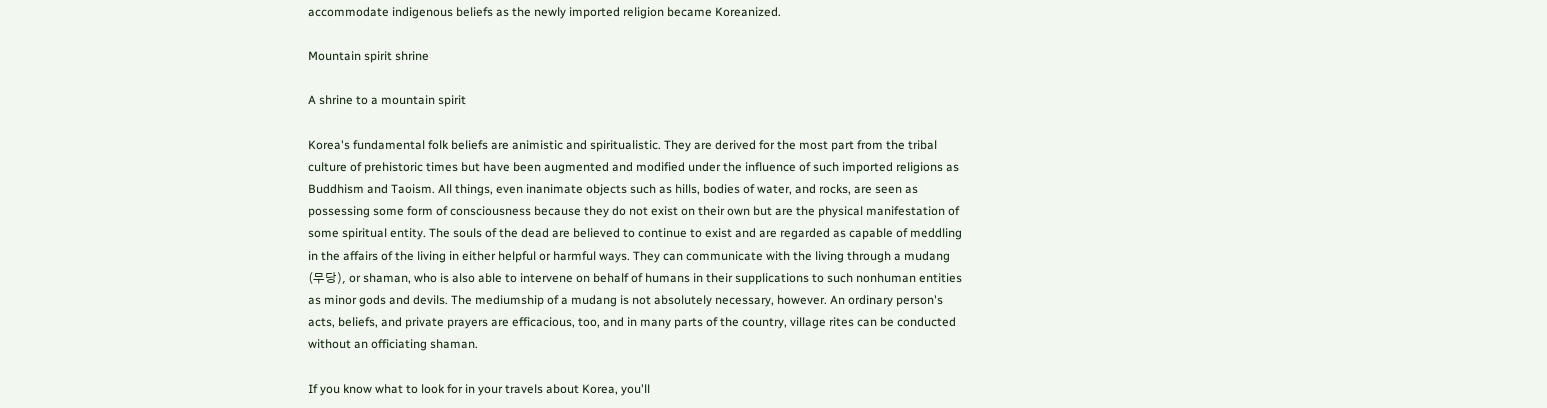accommodate indigenous beliefs as the newly imported religion became Koreanized.

Mountain spirit shrine

A shrine to a mountain spirit

Korea's fundamental folk beliefs are animistic and spiritualistic. They are derived for the most part from the tribal culture of prehistoric times but have been augmented and modified under the influence of such imported religions as Buddhism and Taoism. All things, even inanimate objects such as hills, bodies of water, and rocks, are seen as possessing some form of consciousness because they do not exist on their own but are the physical manifestation of some spiritual entity. The souls of the dead are believed to continue to exist and are regarded as capable of meddling in the affairs of the living in either helpful or harmful ways. They can communicate with the living through a mudang (무당), or shaman, who is also able to intervene on behalf of humans in their supplications to such nonhuman entities as minor gods and devils. The mediumship of a mudang is not absolutely necessary, however. An ordinary person's acts, beliefs, and private prayers are efficacious, too, and in many parts of the country, village rites can be conducted without an officiating shaman.

If you know what to look for in your travels about Korea, you'll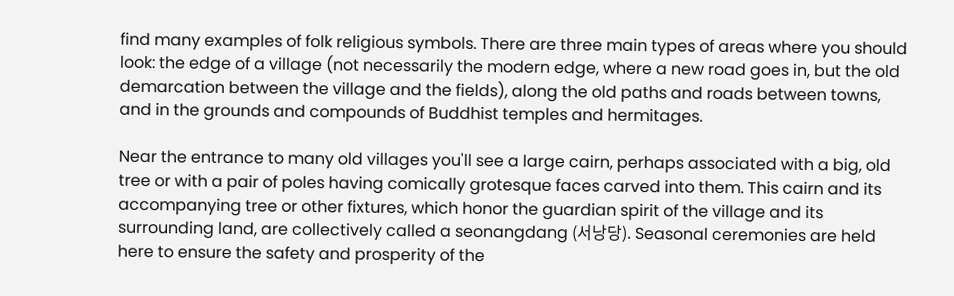find many examples of folk religious symbols. There are three main types of areas where you should look: the edge of a village (not necessarily the modern edge, where a new road goes in, but the old demarcation between the village and the fields), along the old paths and roads between towns, and in the grounds and compounds of Buddhist temples and hermitages.

Near the entrance to many old villages you'll see a large cairn, perhaps associated with a big, old tree or with a pair of poles having comically grotesque faces carved into them. This cairn and its accompanying tree or other fixtures, which honor the guardian spirit of the village and its surrounding land, are collectively called a seonangdang (서낭당). Seasonal ceremonies are held here to ensure the safety and prosperity of the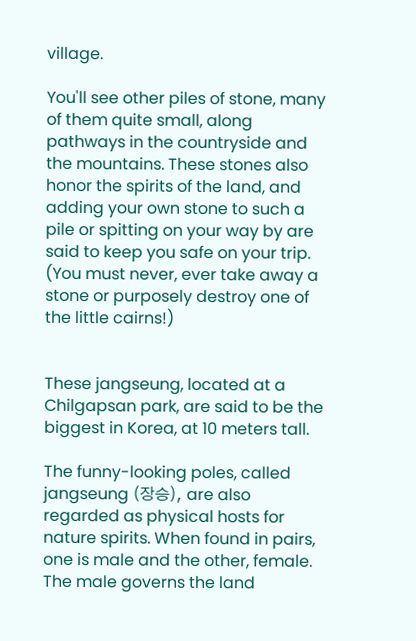village.

You'll see other piles of stone, many of them quite small, along pathways in the countryside and the mountains. These stones also honor the spirits of the land, and adding your own stone to such a pile or spitting on your way by are said to keep you safe on your trip. (You must never, ever take away a stone or purposely destroy one of the little cairns!)


These jangseung, located at a Chilgapsan park, are said to be the biggest in Korea, at 10 meters tall.

The funny-looking poles, called jangseung (장승), are also regarded as physical hosts for nature spirits. When found in pairs, one is male and the other, female. The male governs the land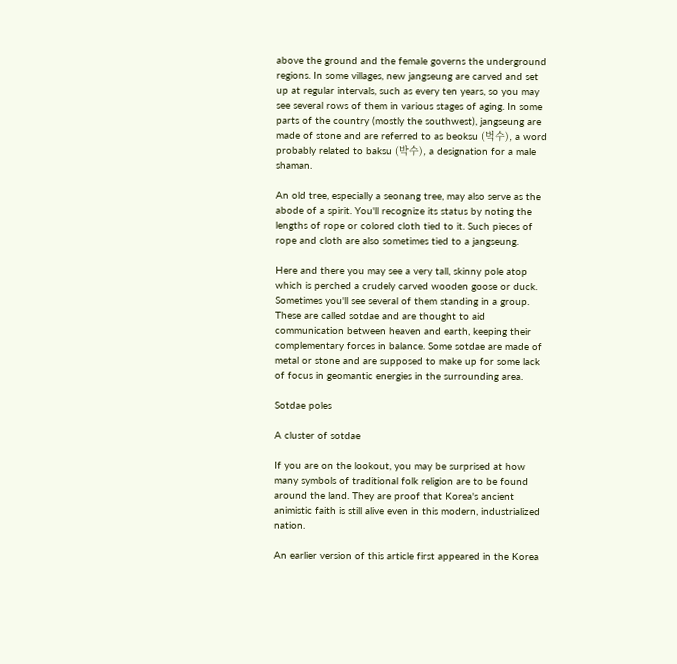above the ground and the female governs the underground regions. In some villages, new jangseung are carved and set up at regular intervals, such as every ten years, so you may see several rows of them in various stages of aging. In some parts of the country (mostly the southwest), jangseung are made of stone and are referred to as beoksu (벅수), a word probably related to baksu (박수), a designation for a male shaman.

An old tree, especially a seonang tree, may also serve as the abode of a spirit. You'll recognize its status by noting the lengths of rope or colored cloth tied to it. Such pieces of rope and cloth are also sometimes tied to a jangseung.

Here and there you may see a very tall, skinny pole atop which is perched a crudely carved wooden goose or duck. Sometimes you'll see several of them standing in a group. These are called sotdae and are thought to aid communication between heaven and earth, keeping their complementary forces in balance. Some sotdae are made of metal or stone and are supposed to make up for some lack of focus in geomantic energies in the surrounding area.

Sotdae poles

A cluster of sotdae

If you are on the lookout, you may be surprised at how many symbols of traditional folk religion are to be found around the land. They are proof that Korea's ancient animistic faith is still alive even in this modern, industrialized nation.

An earlier version of this article first appeared in the Korea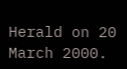Herald on 20 March 2000.